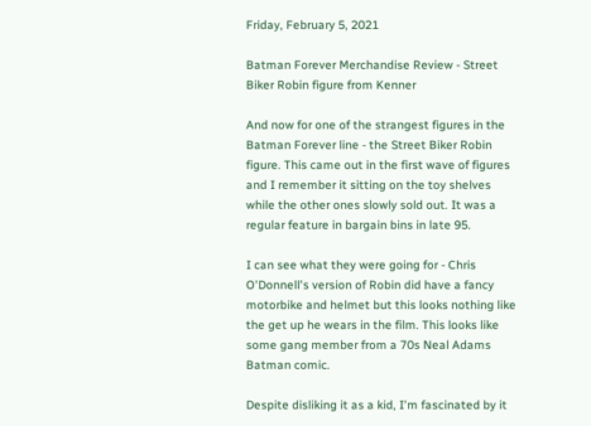Friday, February 5, 2021

Batman Forever Merchandise Review - Street Biker Robin figure from Kenner

And now for one of the strangest figures in the Batman Forever line - the Street Biker Robin figure. This came out in the first wave of figures and I remember it sitting on the toy shelves while the other ones slowly sold out. It was a regular feature in bargain bins in late 95.

I can see what they were going for - Chris O'Donnell's version of Robin did have a fancy motorbike and helmet but this looks nothing like the get up he wears in the film. This looks like some gang member from a 70s Neal Adams Batman comic.

Despite disliking it as a kid, I'm fascinated by it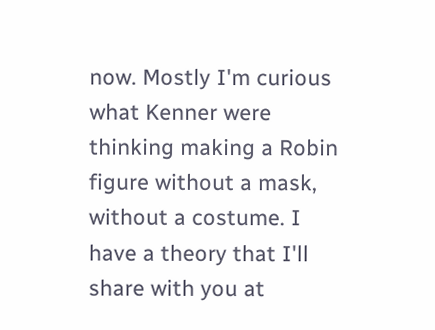now. Mostly I'm curious what Kenner were thinking making a Robin figure without a mask, without a costume. I have a theory that I'll share with you at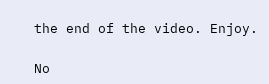the end of the video. Enjoy.

No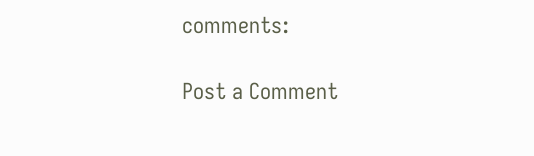comments:

Post a Comment